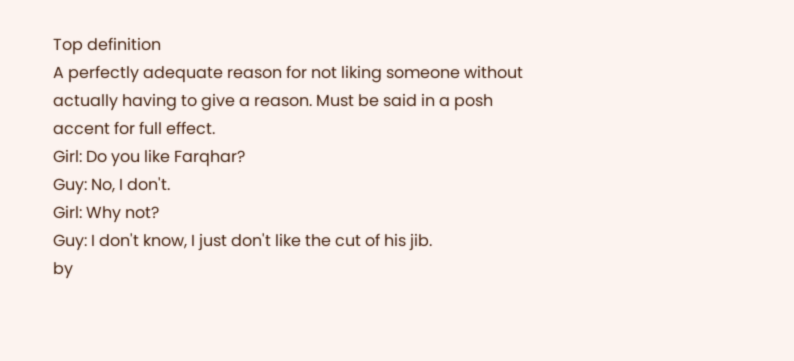Top definition
A perfectly adequate reason for not liking someone without actually having to give a reason. Must be said in a posh accent for full effect.
Girl: Do you like Farqhar?
Guy: No, I don't.
Girl: Why not?
Guy: I don't know, I just don't like the cut of his jib.
by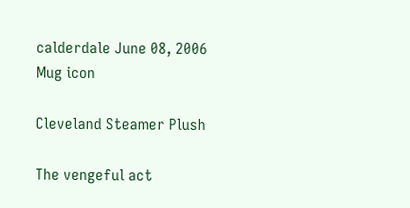calderdale June 08, 2006
Mug icon

Cleveland Steamer Plush

The vengeful act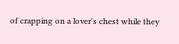of crapping on a lover's chest while they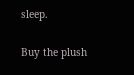sleep.

Buy the plush